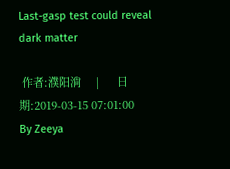Last-gasp test could reveal dark matter

 作者:濮阳淌     |      日期:2019-03-15 07:01:00
By Zeeya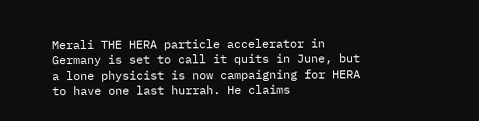Merali THE HERA particle accelerator in Germany is set to call it quits in June, but a lone physicist is now campaigning for HERA to have one last hurrah. He claims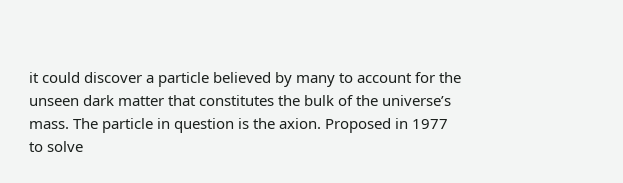it could discover a particle believed by many to account for the unseen dark matter that constitutes the bulk of the universe’s mass. The particle in question is the axion. Proposed in 1977 to solve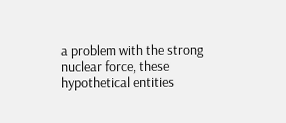a problem with the strong nuclear force, these hypothetical entities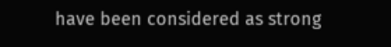have been considered as strong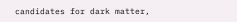candidates for dark matter,